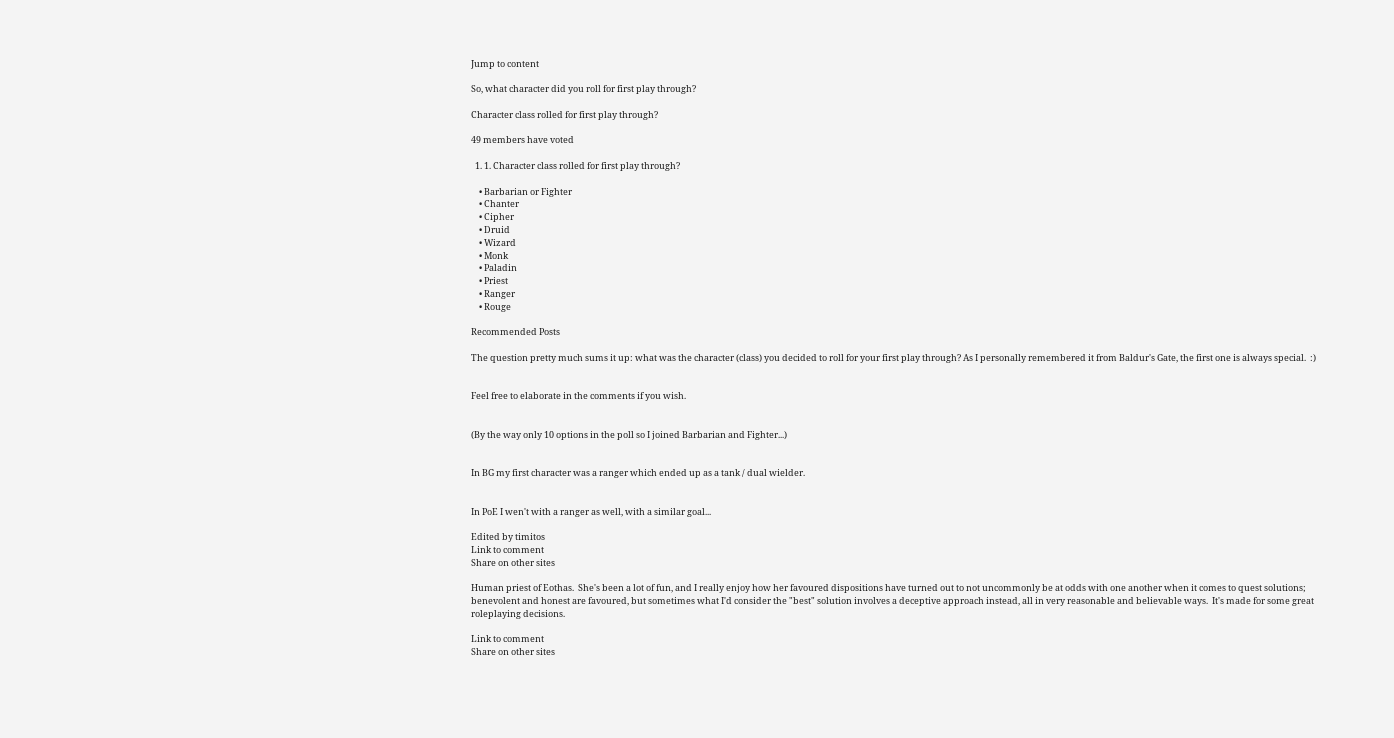Jump to content

So, what character did you roll for first play through?

Character class rolled for first play through?

49 members have voted

  1. 1. Character class rolled for first play through?

    • Barbarian or Fighter
    • Chanter
    • Cipher
    • Druid
    • Wizard
    • Monk
    • Paladin
    • Priest
    • Ranger
    • Rouge

Recommended Posts

The question pretty much sums it up: what was the character (class) you decided to roll for your first play through? As I personally remembered it from Baldur's Gate, the first one is always special.  :)


Feel free to elaborate in the comments if you wish.


(By the way only 10 options in the poll so I joined Barbarian and Fighter...)


In BG my first character was a ranger which ended up as a tank / dual wielder.


In PoE I wen't with a ranger as well, with a similar goal...

Edited by timitos
Link to comment
Share on other sites

Human priest of Eothas.  She's been a lot of fun, and I really enjoy how her favoured dispositions have turned out to not uncommonly be at odds with one another when it comes to quest solutions; benevolent and honest are favoured, but sometimes what I'd consider the "best" solution involves a deceptive approach instead, all in very reasonable and believable ways.  It's made for some great roleplaying decisions.

Link to comment
Share on other sites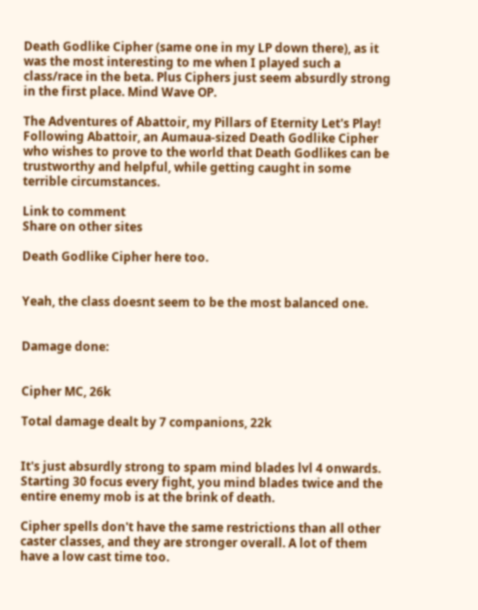Death Godlike Cipher (same one in my LP down there), as it was the most interesting to me when I played such a class/race in the beta. Plus Ciphers just seem absurdly strong in the first place. Mind Wave OP.

The Adventures of Abattoir, my Pillars of Eternity Let's Play! Following Abattoir, an Aumaua-sized Death Godlike Cipher who wishes to prove to the world that Death Godlikes can be trustworthy and helpful, while getting caught in some terrible circumstances.

Link to comment
Share on other sites

Death Godlike Cipher here too.


Yeah, the class doesnt seem to be the most balanced one.


Damage done:


Cipher MC, 26k

Total damage dealt by 7 companions, 22k


It's just absurdly strong to spam mind blades lvl 4 onwards. Starting 30 focus every fight, you mind blades twice and the entire enemy mob is at the brink of death.

Cipher spells don't have the same restrictions than all other caster classes, and they are stronger overall. A lot of them have a low cast time too.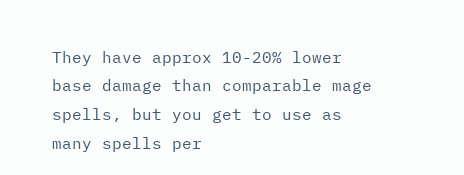They have approx 10-20% lower base damage than comparable mage spells, but you get to use as many spells per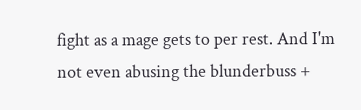fight as a mage gets to per rest. And I'm not even abusing the blunderbuss +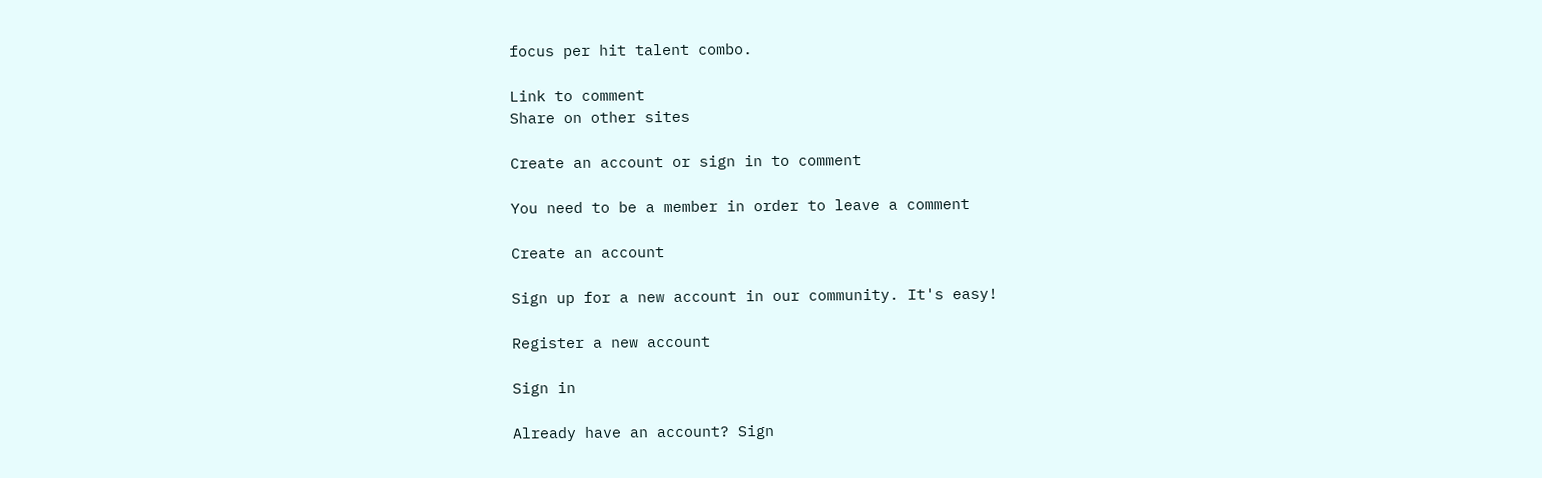focus per hit talent combo.

Link to comment
Share on other sites

Create an account or sign in to comment

You need to be a member in order to leave a comment

Create an account

Sign up for a new account in our community. It's easy!

Register a new account

Sign in

Already have an account? Sign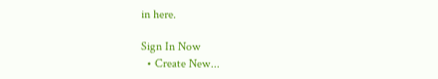in here.

Sign In Now
  • Create New...